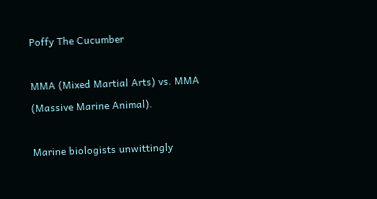Poffy The Cucumber

MMA (Mixed Martial Arts) vs. MMA (Massive Marine Animal).

Marine biologists unwittingly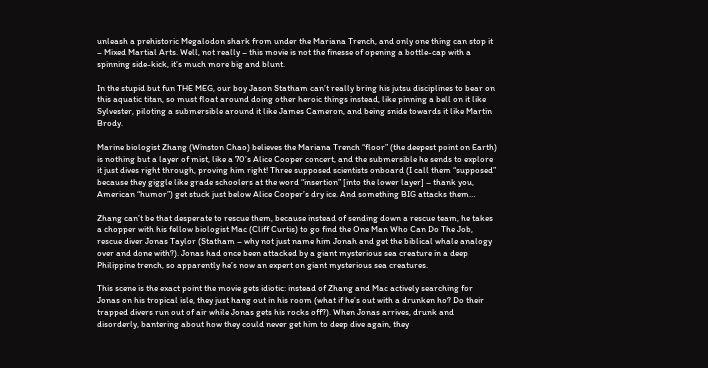unleash a prehistoric Megalodon shark from under the Mariana Trench, and only one thing can stop it – Mixed Martial Arts. Well, not really – this movie is not the finesse of opening a bottle-cap with a spinning side-kick, it’s much more big and blunt.

In the stupid but fun THE MEG, our boy Jason Statham can’t really bring his jutsu disciplines to bear on this aquatic titan, so must float around doing other heroic things instead, like pinning a bell on it like Sylvester, piloting a submersible around it like James Cameron, and being snide towards it like Martin Brody.

Marine biologist Zhang (Winston Chao) believes the Mariana Trench “floor” (the deepest point on Earth) is nothing but a layer of mist, like a 70’s Alice Cooper concert, and the submersible he sends to explore it just dives right through, proving him right! Three supposed scientists onboard (I call them “supposed” because they giggle like grade schoolers at the word “insertion” [into the lower layer] – thank you, American “humor”) get stuck just below Alice Cooper’s dry ice. And something BIG attacks them…

Zhang can’t be that desperate to rescue them, because instead of sending down a rescue team, he takes a chopper with his fellow biologist Mac (Cliff Curtis) to go find the One Man Who Can Do The Job, rescue diver Jonas Taylor (Statham – why not just name him Jonah and get the biblical whale analogy over and done with?). Jonas had once been attacked by a giant mysterious sea creature in a deep Philippine trench, so apparently he’s now an expert on giant mysterious sea creatures.

This scene is the exact point the movie gets idiotic: instead of Zhang and Mac actively searching for Jonas on his tropical isle, they just hang out in his room (what if he’s out with a drunken ho? Do their trapped divers run out of air while Jonas gets his rocks off?). When Jonas arrives, drunk and disorderly, bantering about how they could never get him to deep dive again, they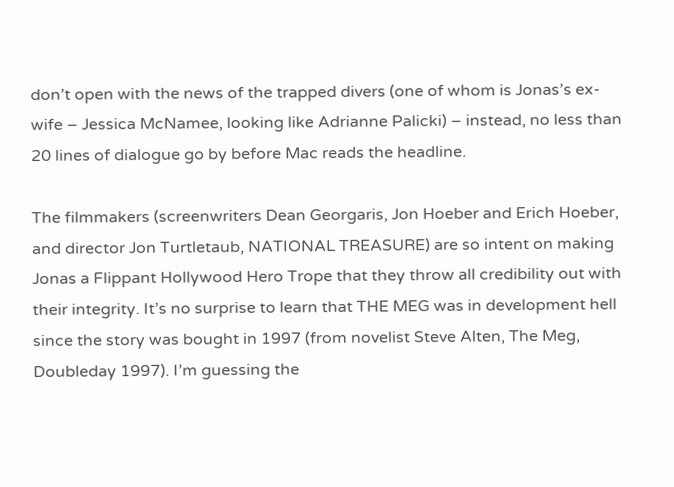don’t open with the news of the trapped divers (one of whom is Jonas’s ex-wife – Jessica McNamee, looking like Adrianne Palicki) – instead, no less than 20 lines of dialogue go by before Mac reads the headline.

The filmmakers (screenwriters Dean Georgaris, Jon Hoeber and Erich Hoeber, and director Jon Turtletaub, NATIONAL TREASURE) are so intent on making Jonas a Flippant Hollywood Hero Trope that they throw all credibility out with their integrity. It’s no surprise to learn that THE MEG was in development hell since the story was bought in 1997 (from novelist Steve Alten, The Meg, Doubleday 1997). I’m guessing the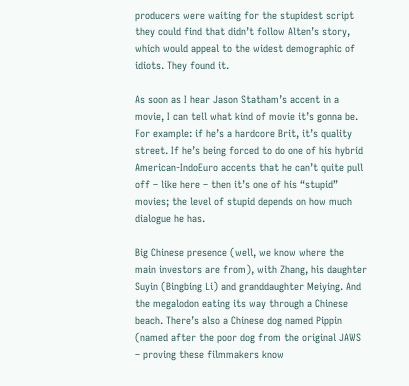producers were waiting for the stupidest script they could find that didn’t follow Alten’s story, which would appeal to the widest demographic of idiots. They found it.

As soon as I hear Jason Statham’s accent in a movie, I can tell what kind of movie it’s gonna be. For example: if he’s a hardcore Brit, it’s quality street. If he’s being forced to do one of his hybrid American-IndoEuro accents that he can’t quite pull off – like here – then it’s one of his “stupid” movies; the level of stupid depends on how much dialogue he has.

Big Chinese presence (well, we know where the main investors are from), with Zhang, his daughter Suyin (Bingbing Li) and granddaughter Meiying. And the megalodon eating its way through a Chinese beach. There’s also a Chinese dog named Pippin (named after the poor dog from the original JAWS – proving these filmmakers know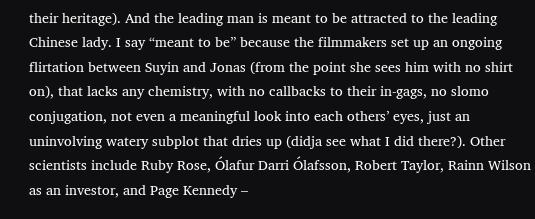their heritage). And the leading man is meant to be attracted to the leading Chinese lady. I say “meant to be” because the filmmakers set up an ongoing flirtation between Suyin and Jonas (from the point she sees him with no shirt on), that lacks any chemistry, with no callbacks to their in-gags, no slomo conjugation, not even a meaningful look into each others’ eyes, just an uninvolving watery subplot that dries up (didja see what I did there?). Other scientists include Ruby Rose, Ólafur Darri Ólafsson, Robert Taylor, Rainn Wilson as an investor, and Page Kennedy –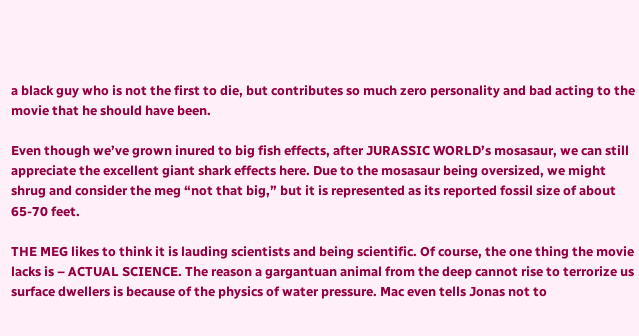a black guy who is not the first to die, but contributes so much zero personality and bad acting to the movie that he should have been.

Even though we’ve grown inured to big fish effects, after JURASSIC WORLD’s mosasaur, we can still appreciate the excellent giant shark effects here. Due to the mosasaur being oversized, we might shrug and consider the meg “not that big,” but it is represented as its reported fossil size of about 65-70 feet.

THE MEG likes to think it is lauding scientists and being scientific. Of course, the one thing the movie lacks is – ACTUAL SCIENCE. The reason a gargantuan animal from the deep cannot rise to terrorize us surface dwellers is because of the physics of water pressure. Mac even tells Jonas not to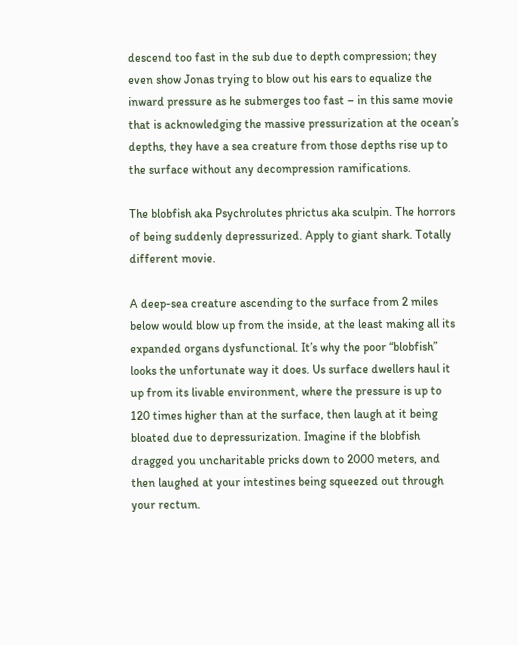descend too fast in the sub due to depth compression; they even show Jonas trying to blow out his ears to equalize the inward pressure as he submerges too fast – in this same movie that is acknowledging the massive pressurization at the ocean’s depths, they have a sea creature from those depths rise up to the surface without any decompression ramifications.

The blobfish aka Psychrolutes phrictus aka sculpin. The horrors of being suddenly depressurized. Apply to giant shark. Totally different movie.

A deep-sea creature ascending to the surface from 2 miles below would blow up from the inside, at the least making all its expanded organs dysfunctional. It’s why the poor “blobfish” looks the unfortunate way it does. Us surface dwellers haul it up from its livable environment, where the pressure is up to 120 times higher than at the surface, then laugh at it being bloated due to depressurization. Imagine if the blobfish dragged you uncharitable pricks down to 2000 meters, and then laughed at your intestines being squeezed out through your rectum.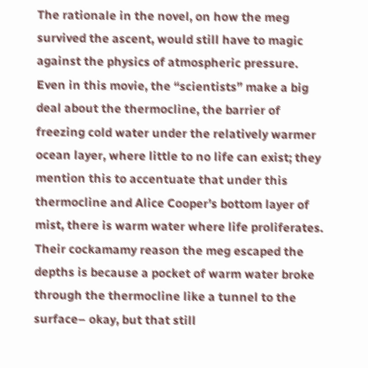The rationale in the novel, on how the meg survived the ascent, would still have to magic against the physics of atmospheric pressure. Even in this movie, the “scientists” make a big deal about the thermocline, the barrier of freezing cold water under the relatively warmer ocean layer, where little to no life can exist; they mention this to accentuate that under this thermocline and Alice Cooper’s bottom layer of mist, there is warm water where life proliferates. Their cockamamy reason the meg escaped the depths is because a pocket of warm water broke through the thermocline like a tunnel to the surface– okay, but that still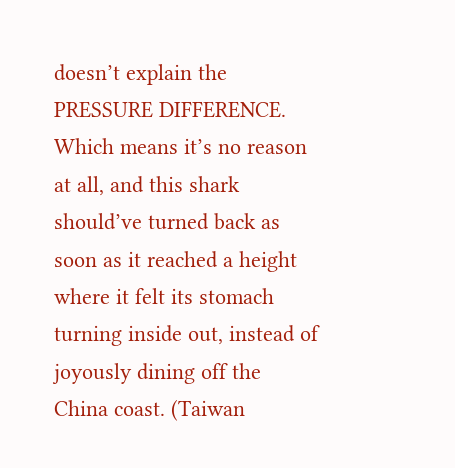doesn’t explain the PRESSURE DIFFERENCE. Which means it’s no reason at all, and this shark should’ve turned back as soon as it reached a height where it felt its stomach turning inside out, instead of joyously dining off the China coast. (Taiwan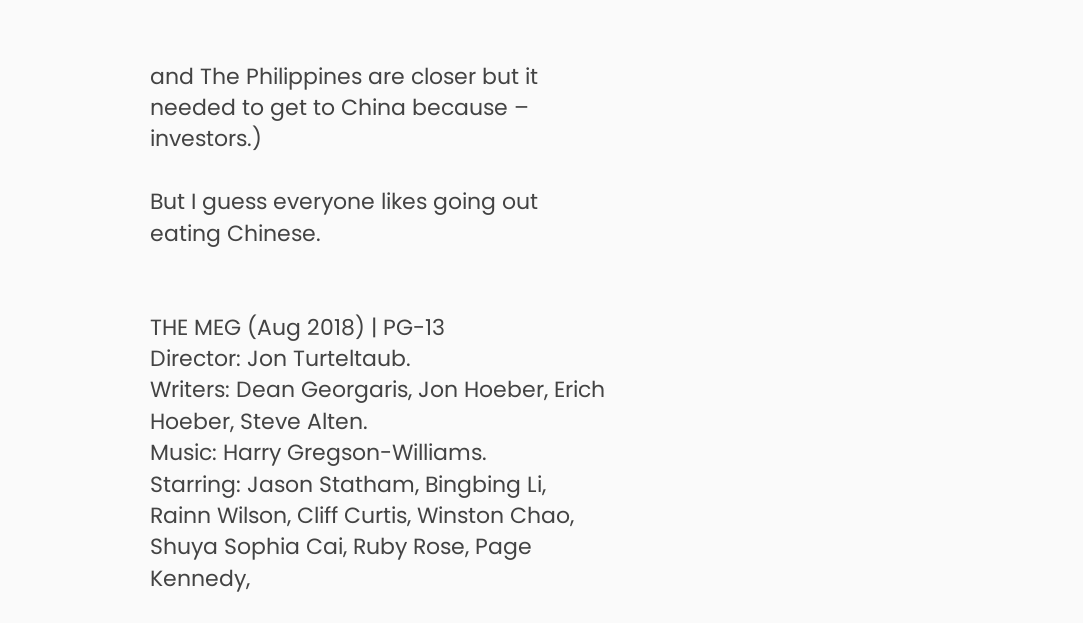and The Philippines are closer but it needed to get to China because – investors.)

But I guess everyone likes going out eating Chinese.


THE MEG (Aug 2018) | PG-13
Director: Jon Turteltaub.
Writers: Dean Georgaris, Jon Hoeber, Erich Hoeber, Steve Alten.
Music: Harry Gregson-Williams.
Starring: Jason Statham, Bingbing Li, Rainn Wilson, Cliff Curtis, Winston Chao, Shuya Sophia Cai, Ruby Rose, Page Kennedy,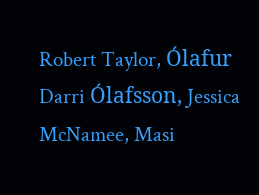Robert Taylor, Ólafur Darri Ólafsson, Jessica McNamee, Masi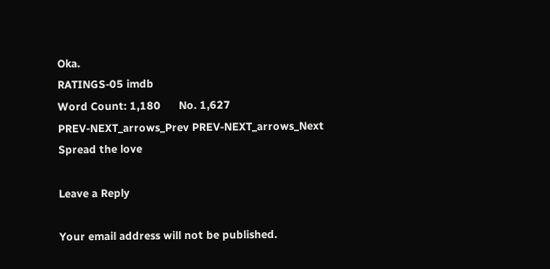Oka.
RATINGS-05 imdb
Word Count: 1,180      No. 1,627
PREV-NEXT_arrows_Prev PREV-NEXT_arrows_Next
Spread the love

Leave a Reply

Your email address will not be published.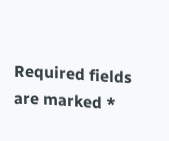Required fields are marked *